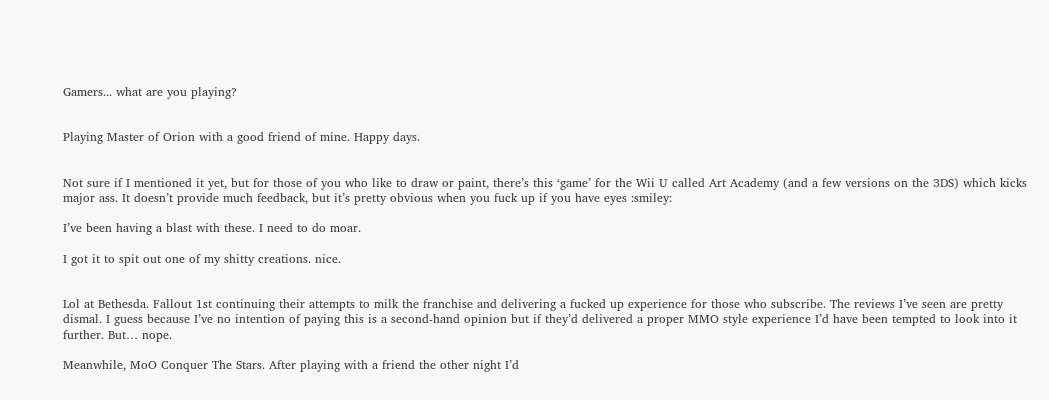Gamers... what are you playing?


Playing Master of Orion with a good friend of mine. Happy days.


Not sure if I mentioned it yet, but for those of you who like to draw or paint, there’s this ‘game’ for the Wii U called Art Academy (and a few versions on the 3DS) which kicks major ass. It doesn’t provide much feedback, but it’s pretty obvious when you fuck up if you have eyes :smiley:

I’ve been having a blast with these. I need to do moar.

I got it to spit out one of my shitty creations. nice.


Lol at Bethesda. Fallout 1st continuing their attempts to milk the franchise and delivering a fucked up experience for those who subscribe. The reviews I’ve seen are pretty dismal. I guess because I’ve no intention of paying this is a second-hand opinion but if they’d delivered a proper MMO style experience I’d have been tempted to look into it further. But… nope.

Meanwhile, MoO Conquer The Stars. After playing with a friend the other night I’d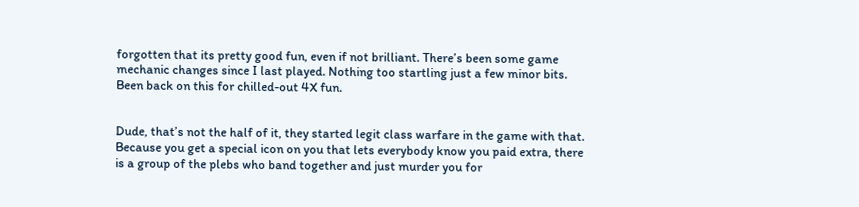forgotten that its pretty good fun, even if not brilliant. There’s been some game mechanic changes since I last played. Nothing too startling just a few minor bits. Been back on this for chilled-out 4X fun.


Dude, that’s not the half of it, they started legit class warfare in the game with that. Because you get a special icon on you that lets everybody know you paid extra, there is a group of the plebs who band together and just murder you for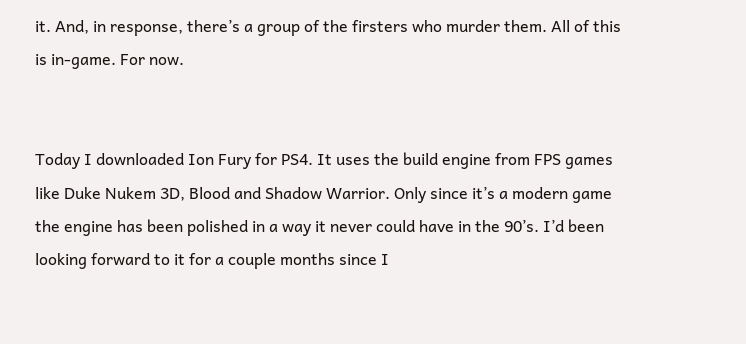it. And, in response, there’s a group of the firsters who murder them. All of this is in-game. For now.


Today I downloaded Ion Fury for PS4. It uses the build engine from FPS games like Duke Nukem 3D, Blood and Shadow Warrior. Only since it’s a modern game the engine has been polished in a way it never could have in the 90’s. I’d been looking forward to it for a couple months since I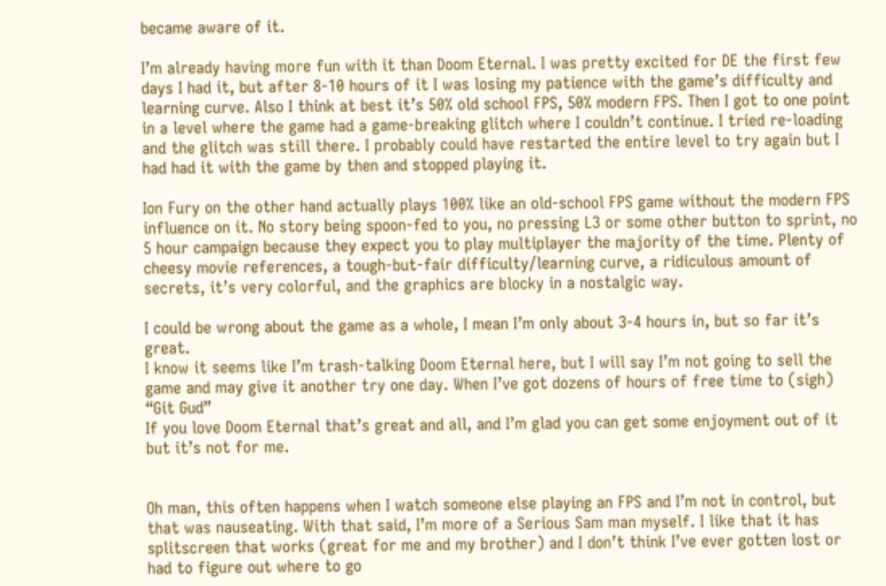became aware of it.

I’m already having more fun with it than Doom Eternal. I was pretty excited for DE the first few days I had it, but after 8-10 hours of it I was losing my patience with the game’s difficulty and learning curve. Also I think at best it’s 50% old school FPS, 50% modern FPS. Then I got to one point in a level where the game had a game-breaking glitch where I couldn’t continue. I tried re-loading and the glitch was still there. I probably could have restarted the entire level to try again but I had had it with the game by then and stopped playing it.

Ion Fury on the other hand actually plays 100% like an old-school FPS game without the modern FPS influence on it. No story being spoon-fed to you, no pressing L3 or some other button to sprint, no 5 hour campaign because they expect you to play multiplayer the majority of the time. Plenty of cheesy movie references, a tough-but-fair difficulty/learning curve, a ridiculous amount of secrets, it’s very colorful, and the graphics are blocky in a nostalgic way.

I could be wrong about the game as a whole, I mean I’m only about 3-4 hours in, but so far it’s great.
I know it seems like I’m trash-talking Doom Eternal here, but I will say I’m not going to sell the game and may give it another try one day. When I’ve got dozens of hours of free time to (sigh) “Git Gud”
If you love Doom Eternal that’s great and all, and I’m glad you can get some enjoyment out of it but it’s not for me.


Oh man, this often happens when I watch someone else playing an FPS and I’m not in control, but that was nauseating. With that said, I’m more of a Serious Sam man myself. I like that it has splitscreen that works (great for me and my brother) and I don’t think I’ve ever gotten lost or had to figure out where to go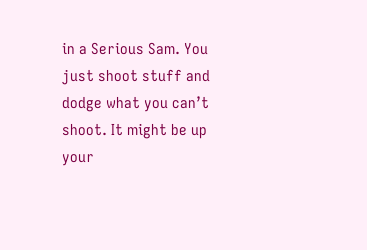in a Serious Sam. You just shoot stuff and dodge what you can’t shoot. It might be up your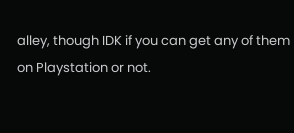alley, though IDK if you can get any of them on Playstation or not.